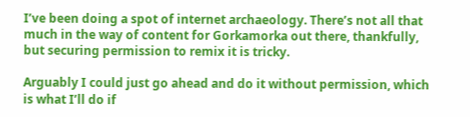I’ve been doing a spot of internet archaeology. There’s not all that much in the way of content for Gorkamorka out there, thankfully, but securing permission to remix it is tricky.

Arguably I could just go ahead and do it without permission, which is what I’ll do if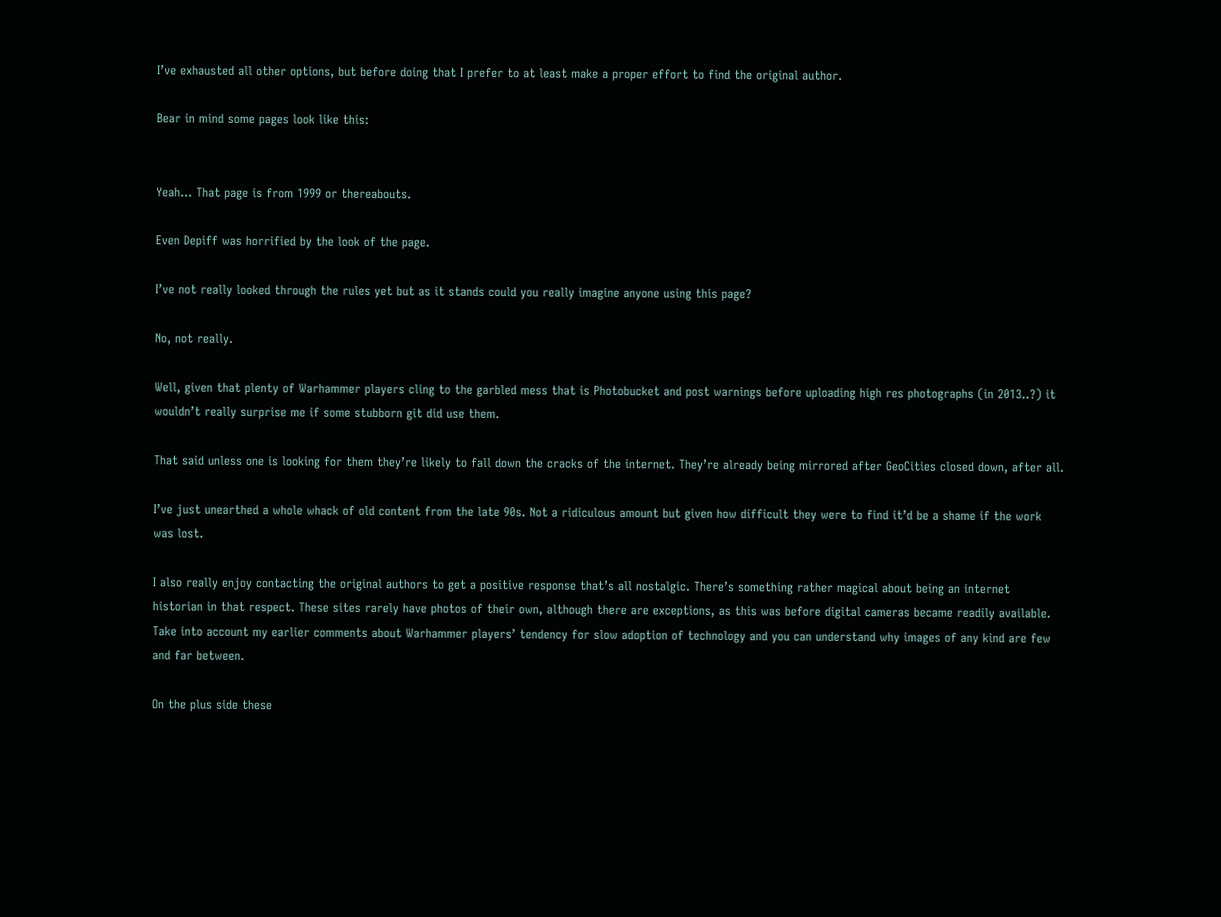I’ve exhausted all other options, but before doing that I prefer to at least make a proper effort to find the original author.

Bear in mind some pages look like this:


Yeah… That page is from 1999 or thereabouts.

Even Depiff was horrified by the look of the page.

I’ve not really looked through the rules yet but as it stands could you really imagine anyone using this page?

No, not really.

Well, given that plenty of Warhammer players cling to the garbled mess that is Photobucket and post warnings before uploading high res photographs (in 2013..?) it wouldn’t really surprise me if some stubborn git did use them.

That said unless one is looking for them they’re likely to fall down the cracks of the internet. They’re already being mirrored after GeoCities closed down, after all.

I’ve just unearthed a whole whack of old content from the late 90s. Not a ridiculous amount but given how difficult they were to find it’d be a shame if the work was lost.

I also really enjoy contacting the original authors to get a positive response that’s all nostalgic. There’s something rather magical about being an internet historian in that respect. These sites rarely have photos of their own, although there are exceptions, as this was before digital cameras became readily available. Take into account my earlier comments about Warhammer players’ tendency for slow adoption of technology and you can understand why images of any kind are few and far between.

On the plus side these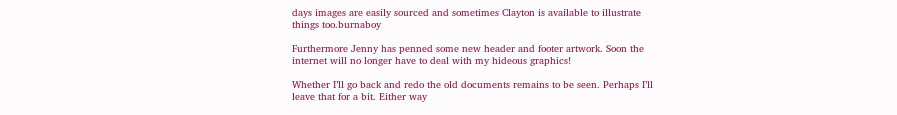days images are easily sourced and sometimes Clayton is available to illustrate things too.burnaboy

Furthermore Jenny has penned some new header and footer artwork. Soon the internet will no longer have to deal with my hideous graphics!

Whether I’ll go back and redo the old documents remains to be seen. Perhaps I’ll leave that for a bit. Either way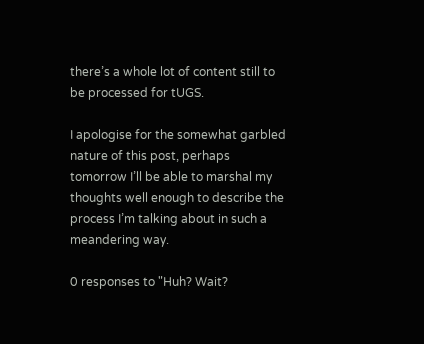there’s a whole lot of content still to be processed for tUGS.

I apologise for the somewhat garbled nature of this post, perhaps tomorrow I’ll be able to marshal my thoughts well enough to describe the process I’m talking about in such a meandering way.

0 responses to "Huh? Wait?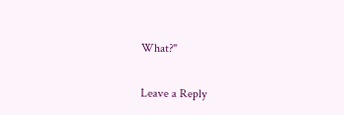What?"

Leave a Reply